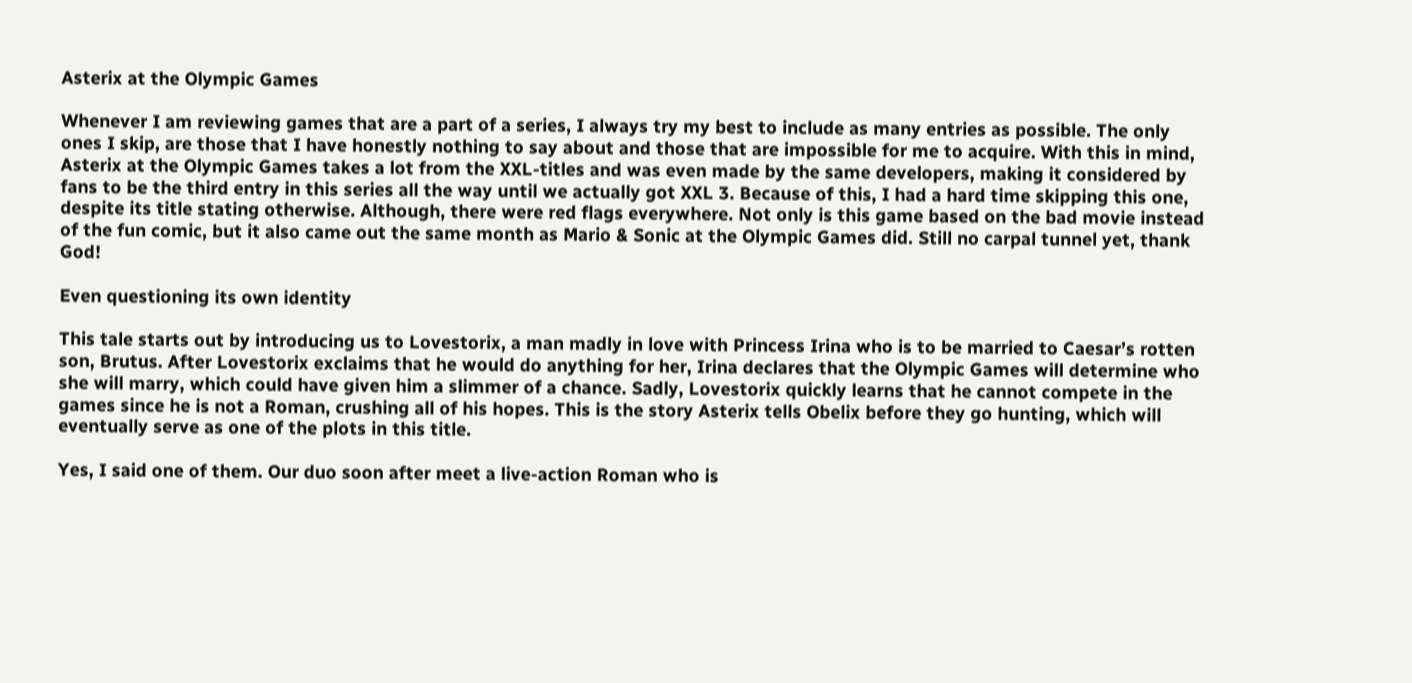Asterix at the Olympic Games

Whenever I am reviewing games that are a part of a series, I always try my best to include as many entries as possible. The only ones I skip, are those that I have honestly nothing to say about and those that are impossible for me to acquire. With this in mind, Asterix at the Olympic Games takes a lot from the XXL-titles and was even made by the same developers, making it considered by fans to be the third entry in this series all the way until we actually got XXL 3. Because of this, I had a hard time skipping this one, despite its title stating otherwise. Although, there were red flags everywhere. Not only is this game based on the bad movie instead of the fun comic, but it also came out the same month as Mario & Sonic at the Olympic Games did. Still no carpal tunnel yet, thank God!

Even questioning its own identity

This tale starts out by introducing us to Lovestorix, a man madly in love with Princess Irina who is to be married to Caesar’s rotten son, Brutus. After Lovestorix exclaims that he would do anything for her, Irina declares that the Olympic Games will determine who she will marry, which could have given him a slimmer of a chance. Sadly, Lovestorix quickly learns that he cannot compete in the games since he is not a Roman, crushing all of his hopes. This is the story Asterix tells Obelix before they go hunting, which will eventually serve as one of the plots in this title.

Yes, I said one of them. Our duo soon after meet a live-action Roman who is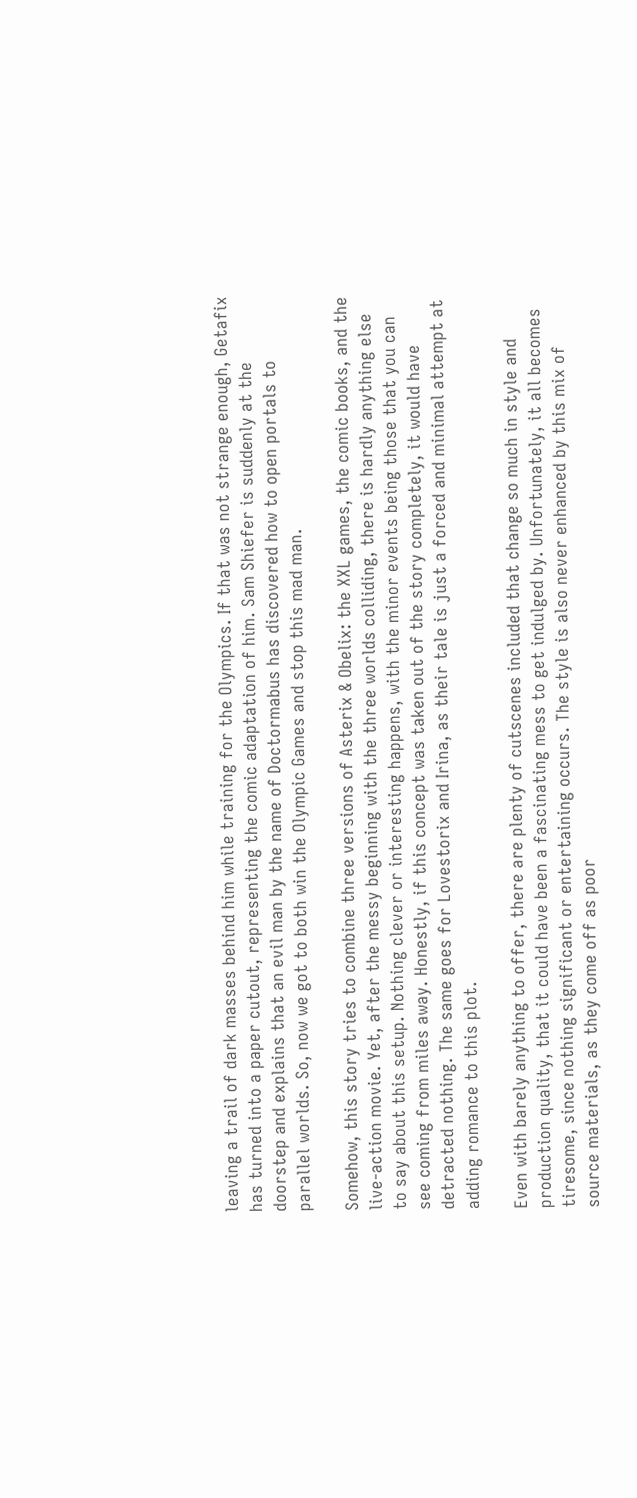leaving a trail of dark masses behind him while training for the Olympics. If that was not strange enough, Getafix has turned into a paper cutout, representing the comic adaptation of him. Sam Shiefer is suddenly at the doorstep and explains that an evil man by the name of Doctormabus has discovered how to open portals to parallel worlds. So, now we got to both win the Olympic Games and stop this mad man.

Somehow, this story tries to combine three versions of Asterix & Obelix: the XXL games, the comic books, and the live-action movie. Yet, after the messy beginning with the three worlds colliding, there is hardly anything else to say about this setup. Nothing clever or interesting happens, with the minor events being those that you can see coming from miles away. Honestly, if this concept was taken out of the story completely, it would have detracted nothing. The same goes for Lovestorix and Irina, as their tale is just a forced and minimal attempt at adding romance to this plot.

Even with barely anything to offer, there are plenty of cutscenes included that change so much in style and production quality, that it could have been a fascinating mess to get indulged by. Unfortunately, it all becomes tiresome, since nothing significant or entertaining occurs. The style is also never enhanced by this mix of source materials, as they come off as poor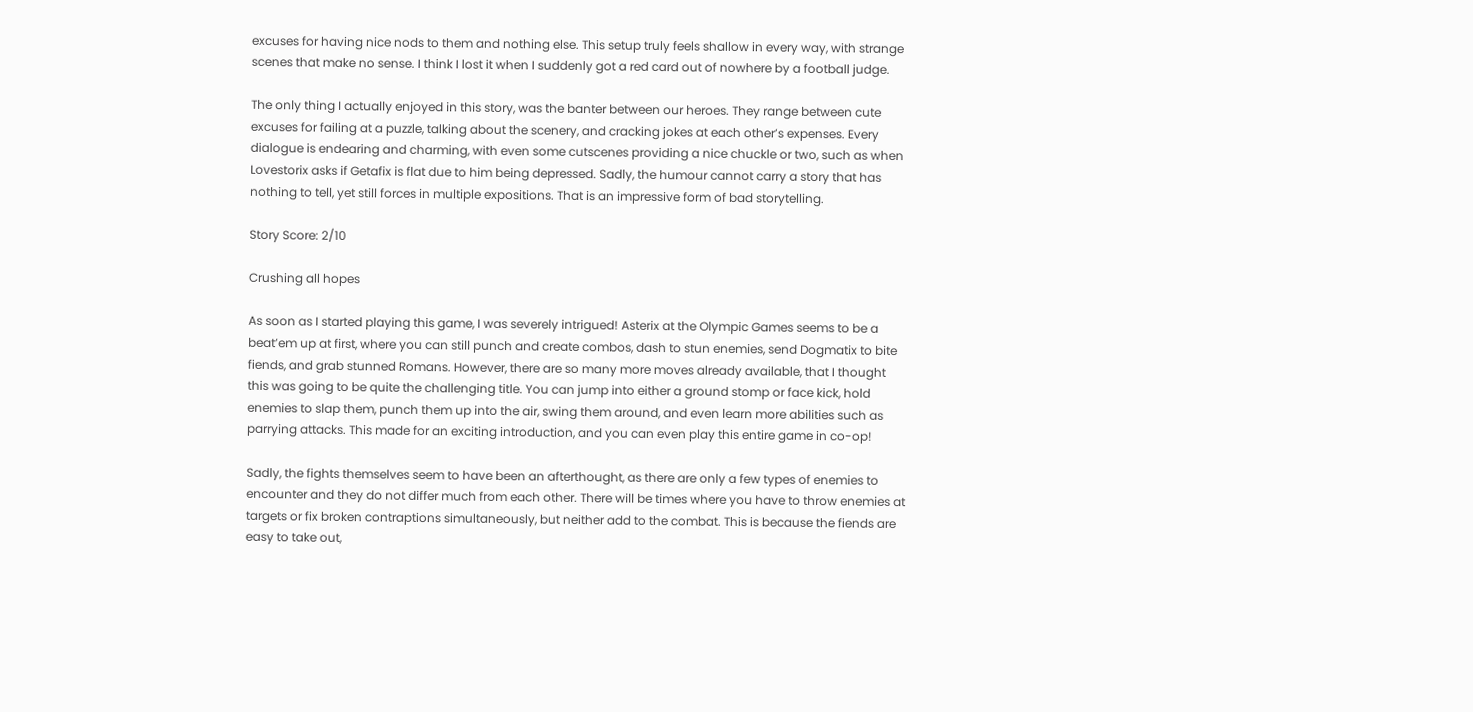excuses for having nice nods to them and nothing else. This setup truly feels shallow in every way, with strange scenes that make no sense. I think I lost it when I suddenly got a red card out of nowhere by a football judge.

The only thing I actually enjoyed in this story, was the banter between our heroes. They range between cute excuses for failing at a puzzle, talking about the scenery, and cracking jokes at each other’s expenses. Every dialogue is endearing and charming, with even some cutscenes providing a nice chuckle or two, such as when Lovestorix asks if Getafix is flat due to him being depressed. Sadly, the humour cannot carry a story that has nothing to tell, yet still forces in multiple expositions. That is an impressive form of bad storytelling.

Story Score: 2/10

Crushing all hopes

As soon as I started playing this game, I was severely intrigued! Asterix at the Olympic Games seems to be a beat’em up at first, where you can still punch and create combos, dash to stun enemies, send Dogmatix to bite fiends, and grab stunned Romans. However, there are so many more moves already available, that I thought this was going to be quite the challenging title. You can jump into either a ground stomp or face kick, hold enemies to slap them, punch them up into the air, swing them around, and even learn more abilities such as parrying attacks. This made for an exciting introduction, and you can even play this entire game in co-op!

Sadly, the fights themselves seem to have been an afterthought, as there are only a few types of enemies to encounter and they do not differ much from each other. There will be times where you have to throw enemies at targets or fix broken contraptions simultaneously, but neither add to the combat. This is because the fiends are easy to take out,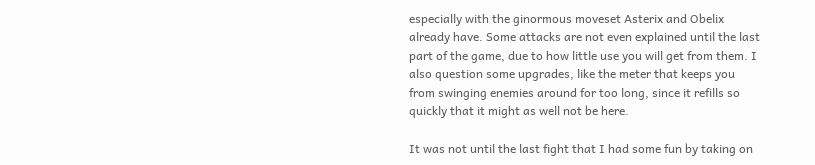especially with the ginormous moveset Asterix and Obelix already have. Some attacks are not even explained until the last part of the game, due to how little use you will get from them. I also question some upgrades, like the meter that keeps you from swinging enemies around for too long, since it refills so quickly that it might as well not be here.

It was not until the last fight that I had some fun by taking on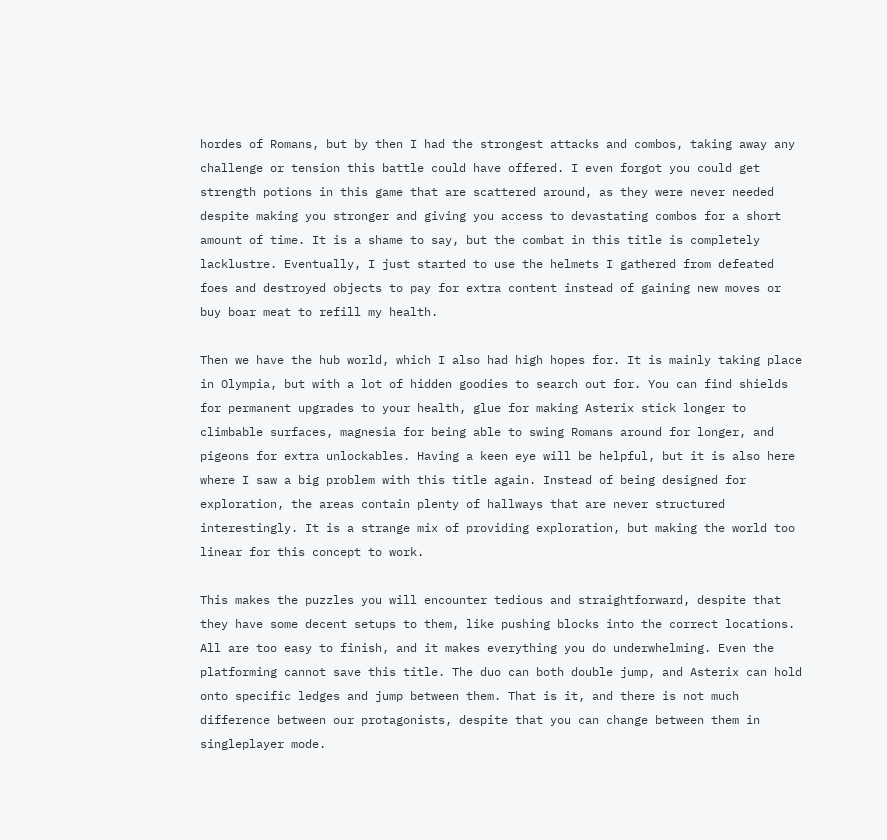hordes of Romans, but by then I had the strongest attacks and combos, taking away any challenge or tension this battle could have offered. I even forgot you could get strength potions in this game that are scattered around, as they were never needed despite making you stronger and giving you access to devastating combos for a short amount of time. It is a shame to say, but the combat in this title is completely lacklustre. Eventually, I just started to use the helmets I gathered from defeated foes and destroyed objects to pay for extra content instead of gaining new moves or buy boar meat to refill my health.

Then we have the hub world, which I also had high hopes for. It is mainly taking place in Olympia, but with a lot of hidden goodies to search out for. You can find shields for permanent upgrades to your health, glue for making Asterix stick longer to climbable surfaces, magnesia for being able to swing Romans around for longer, and pigeons for extra unlockables. Having a keen eye will be helpful, but it is also here where I saw a big problem with this title again. Instead of being designed for exploration, the areas contain plenty of hallways that are never structured interestingly. It is a strange mix of providing exploration, but making the world too linear for this concept to work.

This makes the puzzles you will encounter tedious and straightforward, despite that they have some decent setups to them, like pushing blocks into the correct locations. All are too easy to finish, and it makes everything you do underwhelming. Even the platforming cannot save this title. The duo can both double jump, and Asterix can hold onto specific ledges and jump between them. That is it, and there is not much difference between our protagonists, despite that you can change between them in singleplayer mode.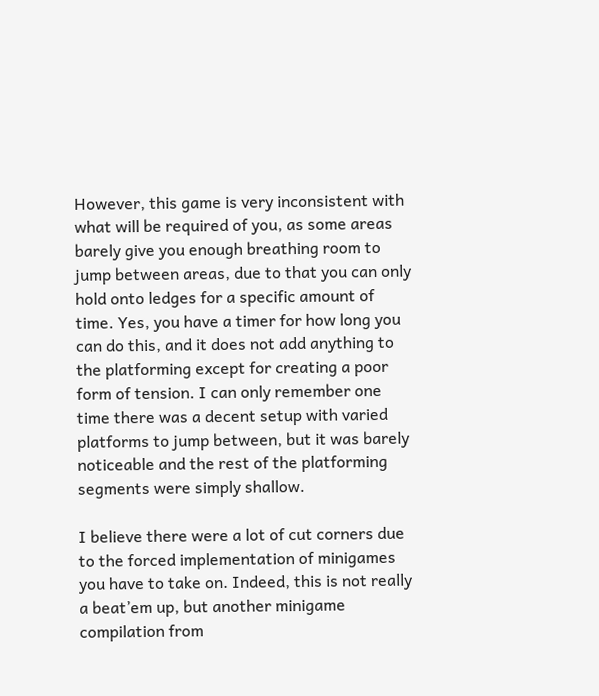However, this game is very inconsistent with what will be required of you, as some areas barely give you enough breathing room to jump between areas, due to that you can only hold onto ledges for a specific amount of time. Yes, you have a timer for how long you can do this, and it does not add anything to the platforming except for creating a poor form of tension. I can only remember one time there was a decent setup with varied platforms to jump between, but it was barely noticeable and the rest of the platforming segments were simply shallow.

I believe there were a lot of cut corners due to the forced implementation of minigames you have to take on. Indeed, this is not really a beat’em up, but another minigame compilation from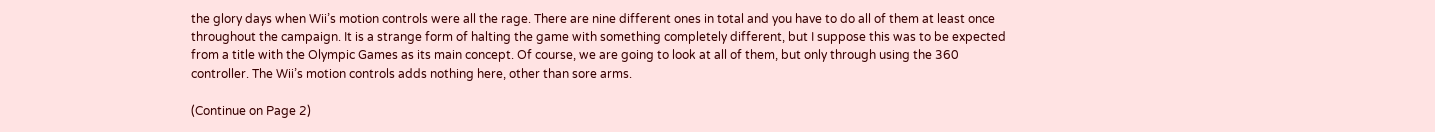the glory days when Wii’s motion controls were all the rage. There are nine different ones in total and you have to do all of them at least once throughout the campaign. It is a strange form of halting the game with something completely different, but I suppose this was to be expected from a title with the Olympic Games as its main concept. Of course, we are going to look at all of them, but only through using the 360 controller. The Wii’s motion controls adds nothing here, other than sore arms.

(Continue on Page 2)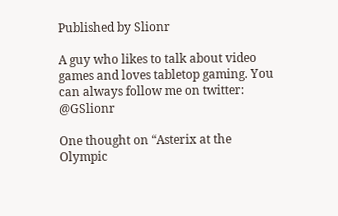Published by Slionr

A guy who likes to talk about video games and loves tabletop gaming. You can always follow me on twitter: @GSlionr

One thought on “Asterix at the Olympic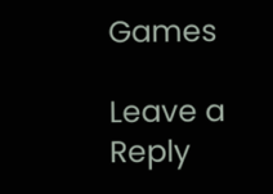Games

Leave a Reply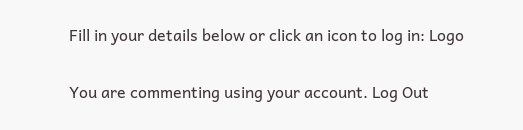Fill in your details below or click an icon to log in: Logo

You are commenting using your account. Log Out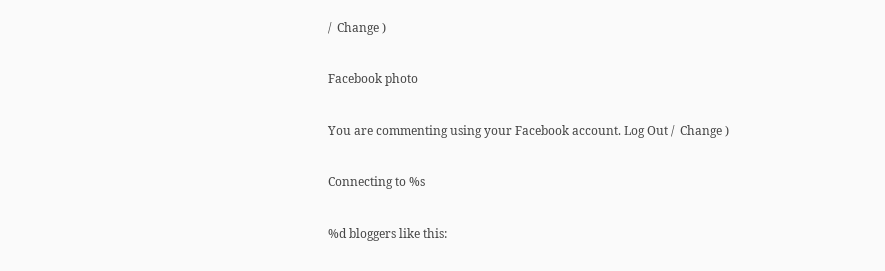/  Change )

Facebook photo

You are commenting using your Facebook account. Log Out /  Change )

Connecting to %s

%d bloggers like this: